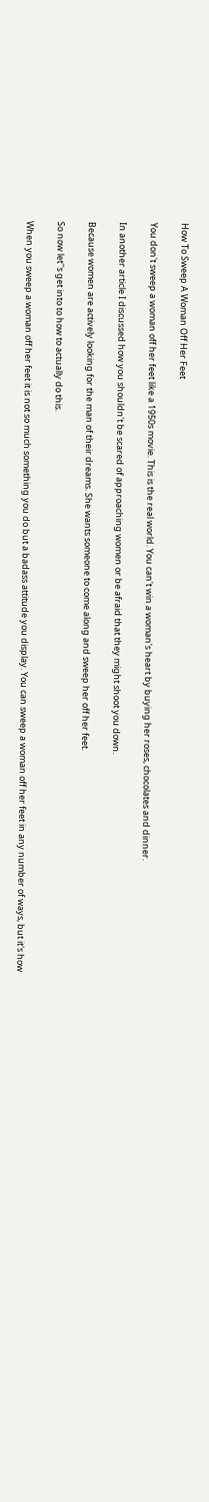How To Sweep A Woman Off Her Feet

You don't sweep a woman off her feet like a 1950s movie. This is the real world. You can't win a woman's heart by buying her roses, chocolates and dinner.

In another article I discussed how you shouldn't be scared of approaching women or be afraid that they might shoot you down.

Because women are actively looking for the man of their dreams. She wants someone to come along and sweep her off her feet.

So now let''s get into to how to actually do this.

When you sweep a woman off her feet it is not so much something you do but a badass attitude you display. You can sweep a woman off her feet in any number of ways, but it's how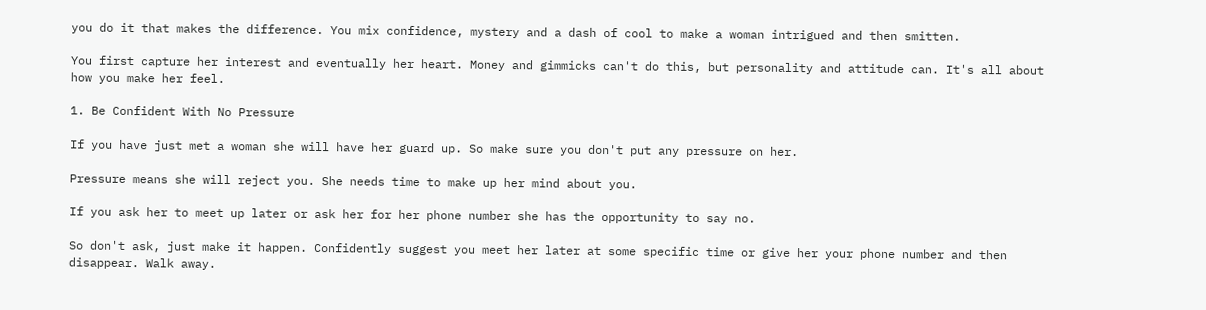you do it that makes the difference. You mix confidence, mystery and a dash of cool to make a woman intrigued and then smitten.

You first capture her interest and eventually her heart. Money and gimmicks can't do this, but personality and attitude can. It's all about how you make her feel.

1. Be Confident With No Pressure

If you have just met a woman she will have her guard up. So make sure you don't put any pressure on her.

Pressure means she will reject you. She needs time to make up her mind about you.

If you ask her to meet up later or ask her for her phone number she has the opportunity to say no.

So don't ask, just make it happen. Confidently suggest you meet her later at some specific time or give her your phone number and then disappear. Walk away.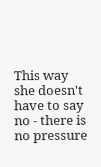This way she doesn't have to say no - there is no pressure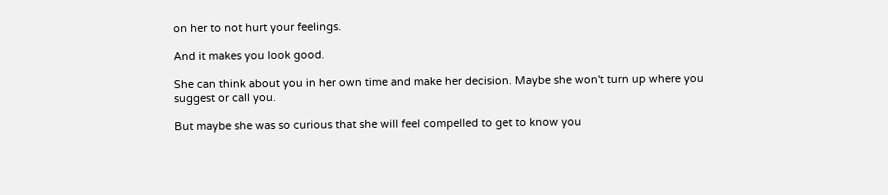on her to not hurt your feelings.

And it makes you look good.

She can think about you in her own time and make her decision. Maybe she won't turn up where you suggest or call you.

But maybe she was so curious that she will feel compelled to get to know you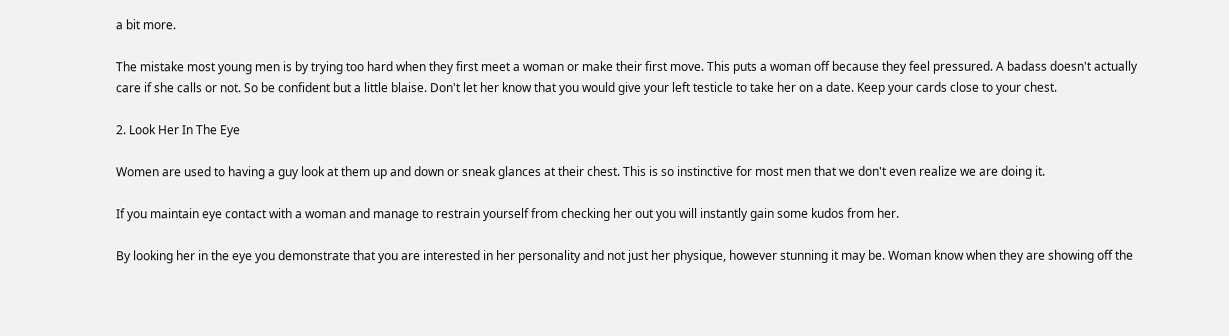a bit more.

The mistake most young men is by trying too hard when they first meet a woman or make their first move. This puts a woman off because they feel pressured. A badass doesn't actually care if she calls or not. So be confident but a little blaise. Don't let her know that you would give your left testicle to take her on a date. Keep your cards close to your chest.

2. Look Her In The Eye

Women are used to having a guy look at them up and down or sneak glances at their chest. This is so instinctive for most men that we don't even realize we are doing it.

If you maintain eye contact with a woman and manage to restrain yourself from checking her out you will instantly gain some kudos from her.

By looking her in the eye you demonstrate that you are interested in her personality and not just her physique, however stunning it may be. Woman know when they are showing off the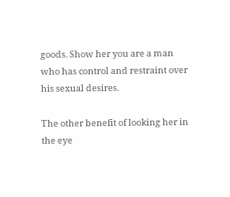goods. Show her you are a man who has control and restraint over his sexual desires.

The other benefit of looking her in the eye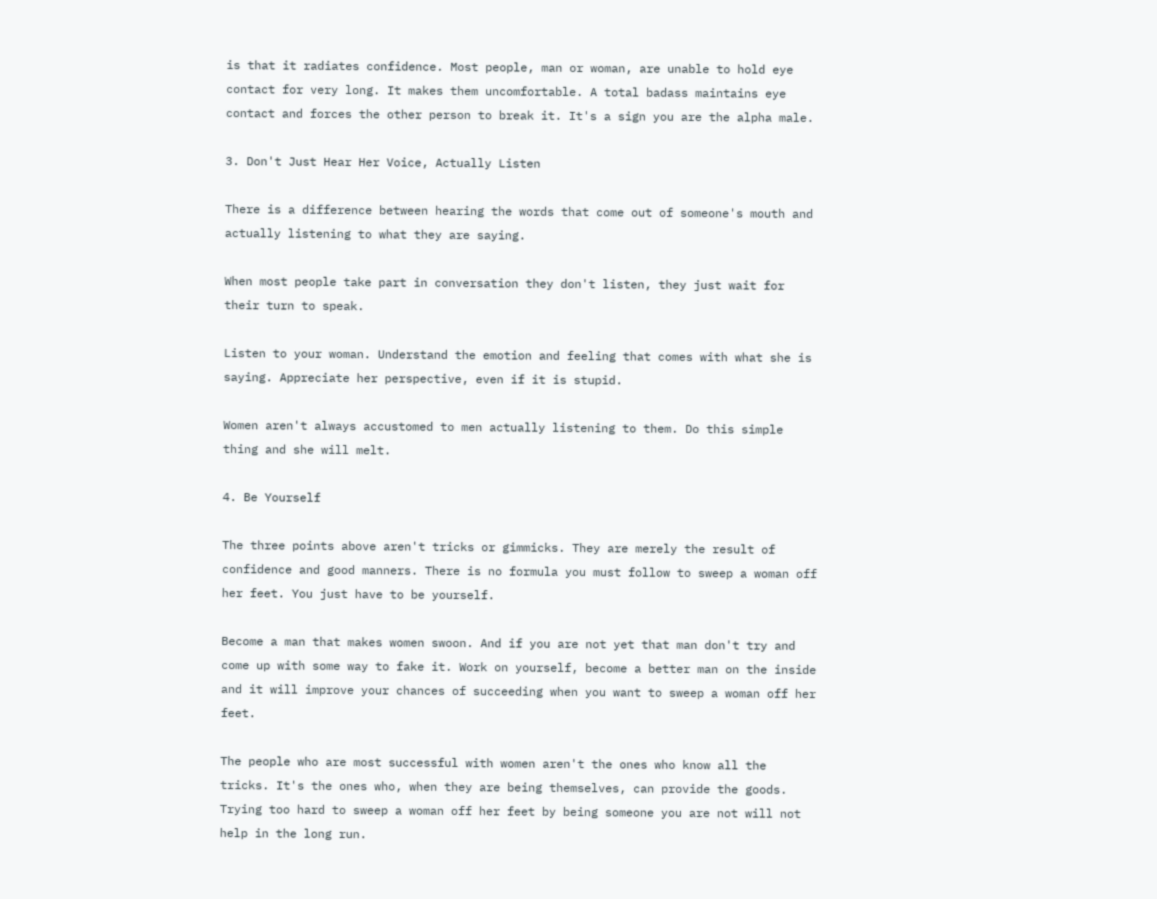is that it radiates confidence. Most people, man or woman, are unable to hold eye contact for very long. It makes them uncomfortable. A total badass maintains eye contact and forces the other person to break it. It's a sign you are the alpha male.

3. Don't Just Hear Her Voice, Actually Listen

There is a difference between hearing the words that come out of someone's mouth and actually listening to what they are saying.

When most people take part in conversation they don't listen, they just wait for their turn to speak.

Listen to your woman. Understand the emotion and feeling that comes with what she is saying. Appreciate her perspective, even if it is stupid.

Women aren't always accustomed to men actually listening to them. Do this simple thing and she will melt.

4. Be Yourself

The three points above aren't tricks or gimmicks. They are merely the result of confidence and good manners. There is no formula you must follow to sweep a woman off her feet. You just have to be yourself.

Become a man that makes women swoon. And if you are not yet that man don't try and come up with some way to fake it. Work on yourself, become a better man on the inside and it will improve your chances of succeeding when you want to sweep a woman off her feet.

The people who are most successful with women aren't the ones who know all the tricks. It's the ones who, when they are being themselves, can provide the goods. Trying too hard to sweep a woman off her feet by being someone you are not will not help in the long run.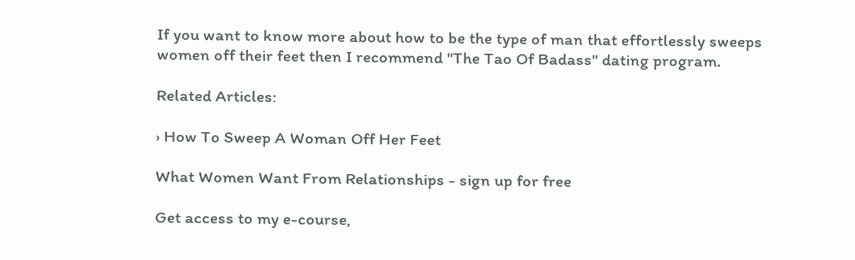If you want to know more about how to be the type of man that effortlessly sweeps women off their feet then I recommend "The Tao Of Badass" dating program.

Related Articles:

› How To Sweep A Woman Off Her Feet

What Women Want From Relationships - sign up for free

Get access to my e-course,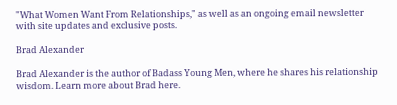"What Women Want From Relationships," as well as an ongoing email newsletter with site updates and exclusive posts.

Brad Alexander

Brad Alexander is the author of Badass Young Men, where he shares his relationship wisdom. Learn more about Brad here.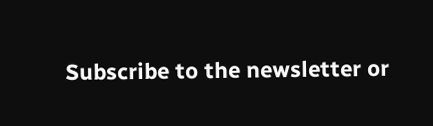Subscribe to the newsletter or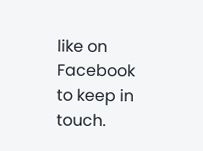like on Facebook to keep in touch.